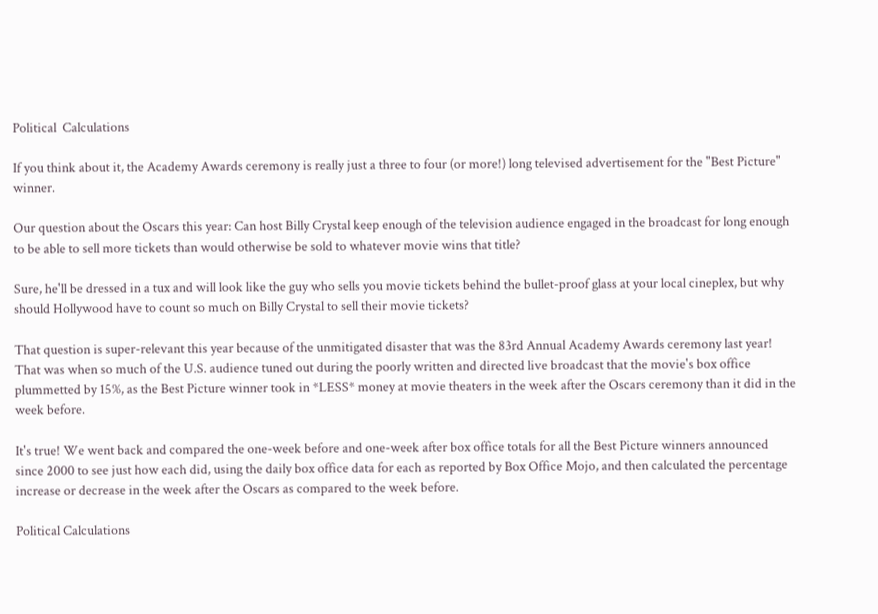Political  Calculations

If you think about it, the Academy Awards ceremony is really just a three to four (or more!) long televised advertisement for the "Best Picture" winner.

Our question about the Oscars this year: Can host Billy Crystal keep enough of the television audience engaged in the broadcast for long enough to be able to sell more tickets than would otherwise be sold to whatever movie wins that title?

Sure, he'll be dressed in a tux and will look like the guy who sells you movie tickets behind the bullet-proof glass at your local cineplex, but why should Hollywood have to count so much on Billy Crystal to sell their movie tickets?

That question is super-relevant this year because of the unmitigated disaster that was the 83rd Annual Academy Awards ceremony last year! That was when so much of the U.S. audience tuned out during the poorly written and directed live broadcast that the movie's box office plummetted by 15%, as the Best Picture winner took in *LESS* money at movie theaters in the week after the Oscars ceremony than it did in the week before.

It's true! We went back and compared the one-week before and one-week after box office totals for all the Best Picture winners announced since 2000 to see just how each did, using the daily box office data for each as reported by Box Office Mojo, and then calculated the percentage increase or decrease in the week after the Oscars as compared to the week before.

Political Calculations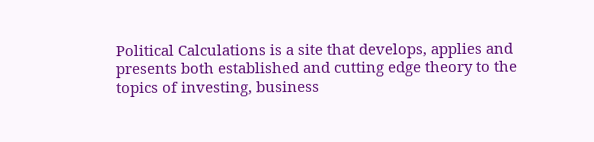Political Calculations is a site that develops, applies and presents both established and cutting edge theory to the topics of investing, business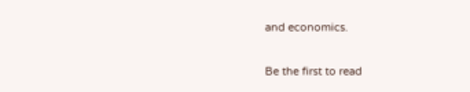and economics.

Be the first to read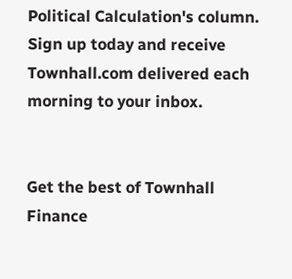Political Calculation's column. Sign up today and receive Townhall.com delivered each morning to your inbox.


Get the best of Townhall Finance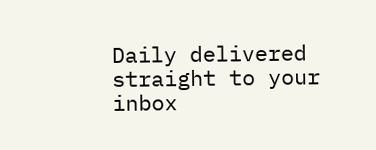Daily delivered straight to your inbox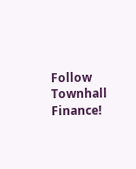Follow Townhall Finance!